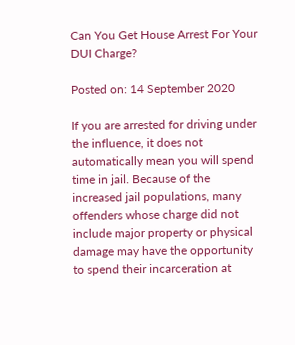Can You Get House Arrest For Your DUI Charge?

Posted on: 14 September 2020

If you are arrested for driving under the influence, it does not automatically mean you will spend time in jail. Because of the increased jail populations, many offenders whose charge did not include major property or physical damage may have the opportunity to spend their incarceration at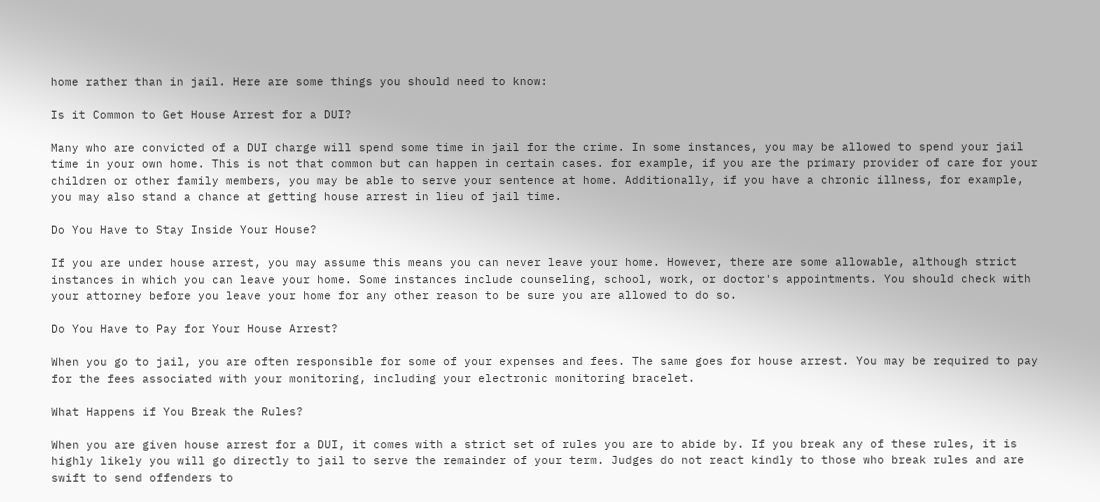home rather than in jail. Here are some things you should need to know:

Is it Common to Get House Arrest for a DUI?

Many who are convicted of a DUI charge will spend some time in jail for the crime. In some instances, you may be allowed to spend your jail time in your own home. This is not that common but can happen in certain cases. for example, if you are the primary provider of care for your children or other family members, you may be able to serve your sentence at home. Additionally, if you have a chronic illness, for example, you may also stand a chance at getting house arrest in lieu of jail time.

Do You Have to Stay Inside Your House?

If you are under house arrest, you may assume this means you can never leave your home. However, there are some allowable, although strict instances in which you can leave your home. Some instances include counseling, school, work, or doctor's appointments. You should check with your attorney before you leave your home for any other reason to be sure you are allowed to do so.

Do You Have to Pay for Your House Arrest?

When you go to jail, you are often responsible for some of your expenses and fees. The same goes for house arrest. You may be required to pay for the fees associated with your monitoring, including your electronic monitoring bracelet.

What Happens if You Break the Rules?

When you are given house arrest for a DUI, it comes with a strict set of rules you are to abide by. If you break any of these rules, it is highly likely you will go directly to jail to serve the remainder of your term. Judges do not react kindly to those who break rules and are swift to send offenders to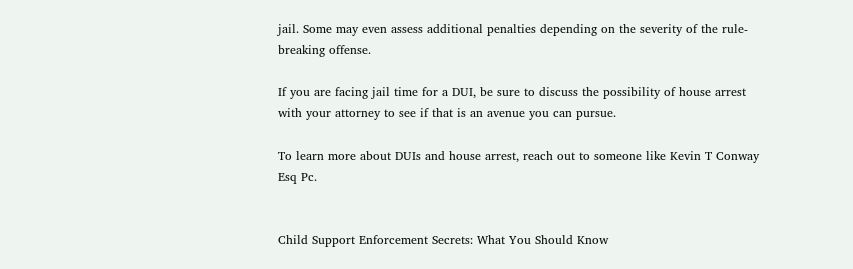jail. Some may even assess additional penalties depending on the severity of the rule-breaking offense.

If you are facing jail time for a DUI, be sure to discuss the possibility of house arrest with your attorney to see if that is an avenue you can pursue.

To learn more about DUIs and house arrest, reach out to someone like Kevin T Conway Esq Pc.


Child Support Enforcement Secrets: What You Should Know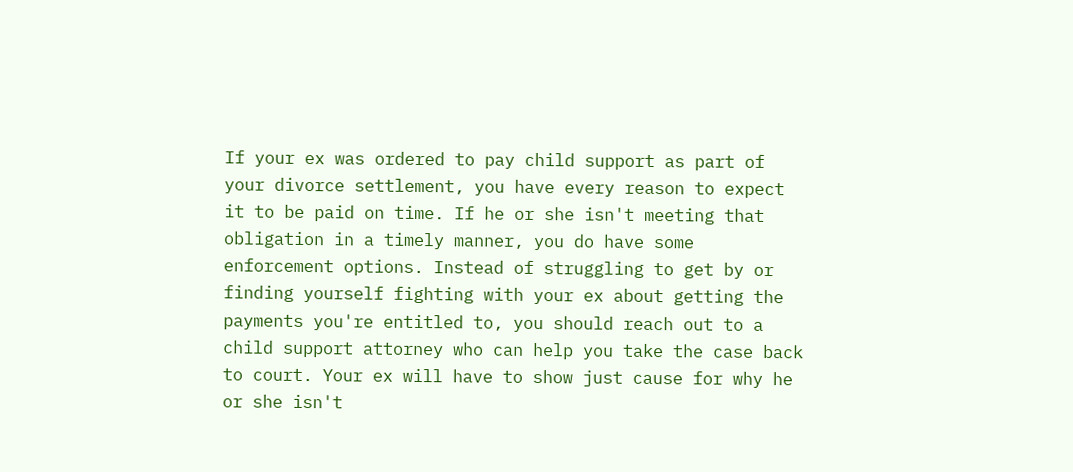If your ex was ordered to pay child support as part of your divorce settlement, you have every reason to expect it to be paid on time. If he or she isn't meeting that obligation in a timely manner, you do have some enforcement options. Instead of struggling to get by or finding yourself fighting with your ex about getting the payments you're entitled to, you should reach out to a child support attorney who can help you take the case back to court. Your ex will have to show just cause for why he or she isn't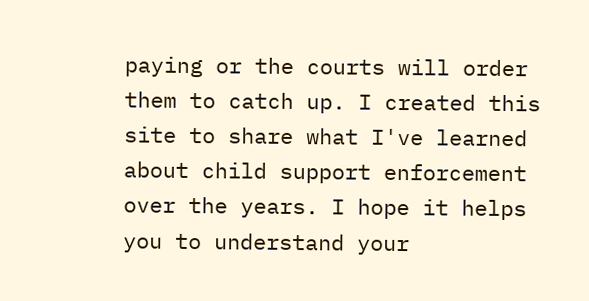paying or the courts will order them to catch up. I created this site to share what I've learned about child support enforcement over the years. I hope it helps you to understand your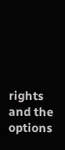rights and the options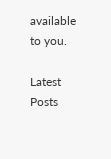available to you.

Latest Posts